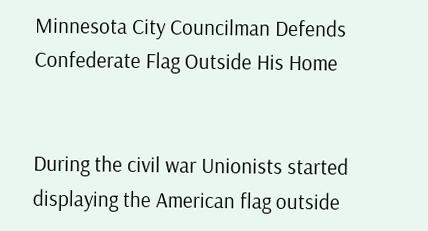Minnesota City Councilman Defends Confederate Flag Outside His Home


During the civil war Unionists started displaying the American flag outside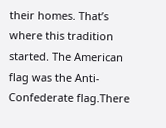their homes. That’s where this tradition started. The American flag was the Anti-Confederate flag.There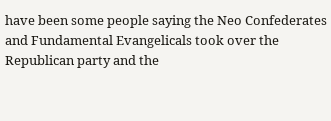have been some people saying the Neo Confederates and Fundamental Evangelicals took over the Republican party and the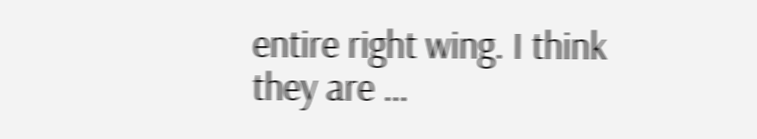entire right wing. I think they are …